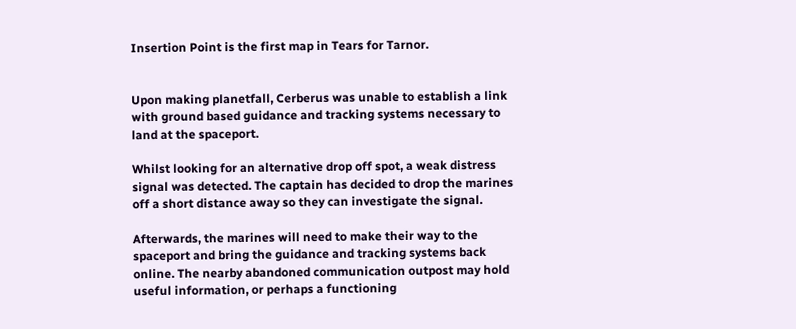Insertion Point is the first map in Tears for Tarnor.


Upon making planetfall, Cerberus was unable to establish a link with ground based guidance and tracking systems necessary to land at the spaceport.

Whilst looking for an alternative drop off spot, a weak distress signal was detected. The captain has decided to drop the marines off a short distance away so they can investigate the signal.

Afterwards, the marines will need to make their way to the spaceport and bring the guidance and tracking systems back online. The nearby abandoned communication outpost may hold useful information, or perhaps a functioning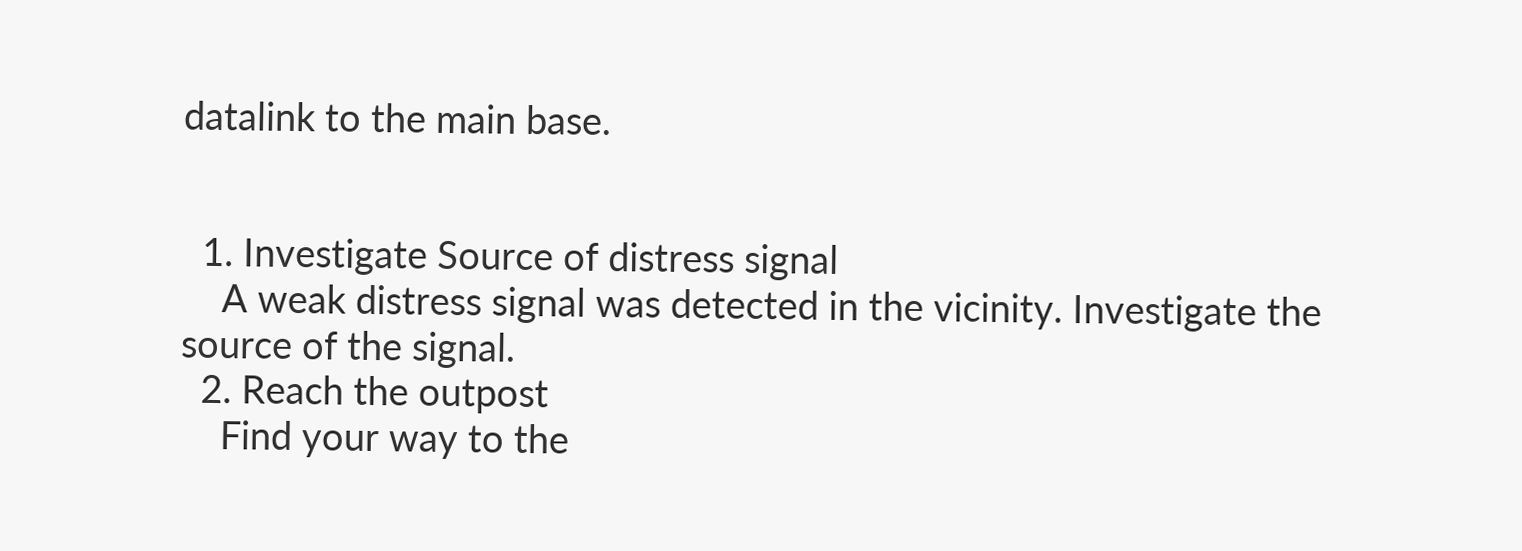datalink to the main base.


  1. Investigate Source of distress signal
    A weak distress signal was detected in the vicinity. Investigate the source of the signal.
  2. Reach the outpost
    Find your way to the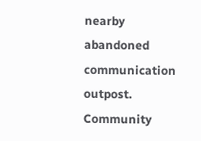nearby abandoned communication outpost.
Community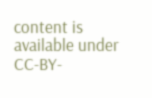content is available under CC-BY-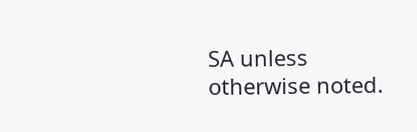SA unless otherwise noted.